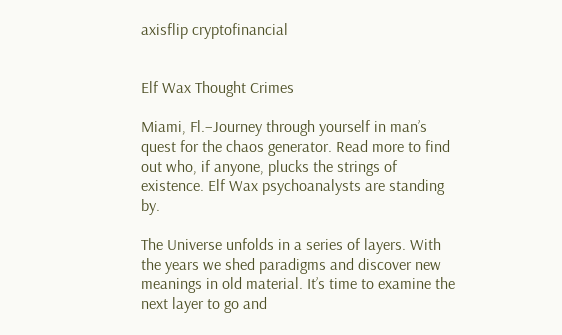axisflip cryptofinancial


Elf Wax Thought Crimes

Miami, Fl.–Journey through yourself in man’s quest for the chaos generator. Read more to find out who, if anyone, plucks the strings of existence. Elf Wax psychoanalysts are standing by.

The Universe unfolds in a series of layers. With the years we shed paradigms and discover new meanings in old material. It’s time to examine the next layer to go and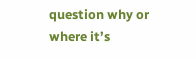question why or where it’s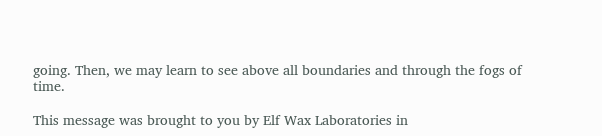going. Then, we may learn to see above all boundaries and through the fogs of time.

This message was brought to you by Elf Wax Laboratories in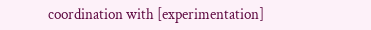coordination with [experimentation]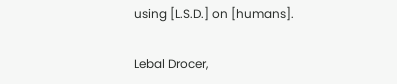using [L.S.D.] on [humans].

Lebal Drocer,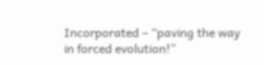Incorporated – “paving the way in forced evolution!”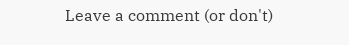Leave a comment (or don't)